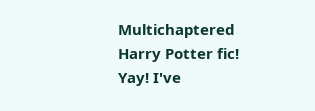Multichaptered Harry Potter fic! Yay! I've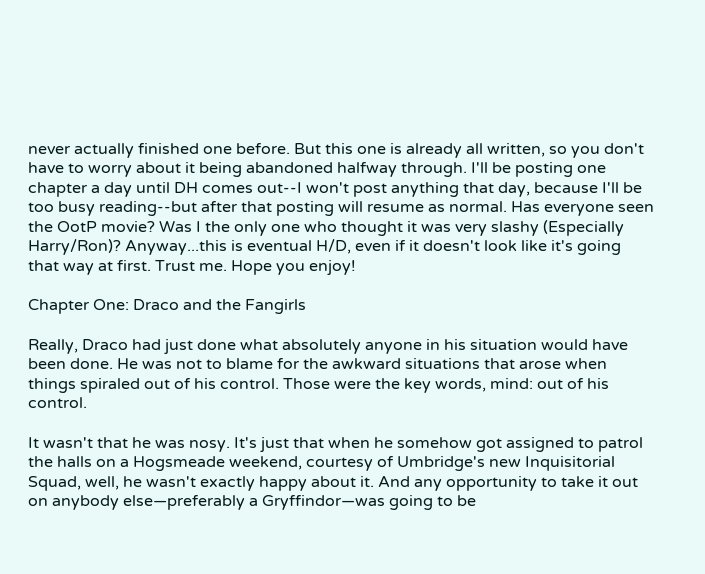never actually finished one before. But this one is already all written, so you don't have to worry about it being abandoned halfway through. I'll be posting one chapter a day until DH comes out--I won't post anything that day, because I'll be too busy reading--but after that posting will resume as normal. Has everyone seen the OotP movie? Was I the only one who thought it was very slashy (Especially Harry/Ron)? Anyway...this is eventual H/D, even if it doesn't look like it's going that way at first. Trust me. Hope you enjoy!

Chapter One: Draco and the Fangirls

Really, Draco had just done what absolutely anyone in his situation would have been done. He was not to blame for the awkward situations that arose when things spiraled out of his control. Those were the key words, mind: out of his control.

It wasn't that he was nosy. It's just that when he somehow got assigned to patrol the halls on a Hogsmeade weekend, courtesy of Umbridge's new Inquisitorial Squad, well, he wasn't exactly happy about it. And any opportunity to take it out on anybody else—preferably a Gryffindor—was going to be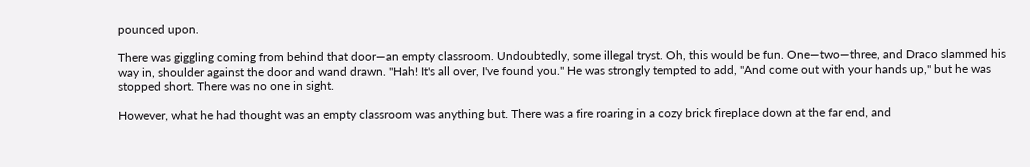pounced upon.

There was giggling coming from behind that door—an empty classroom. Undoubtedly, some illegal tryst. Oh, this would be fun. One—two—three, and Draco slammed his way in, shoulder against the door and wand drawn. "Hah! It's all over, I've found you." He was strongly tempted to add, "And come out with your hands up," but he was stopped short. There was no one in sight.

However, what he had thought was an empty classroom was anything but. There was a fire roaring in a cozy brick fireplace down at the far end, and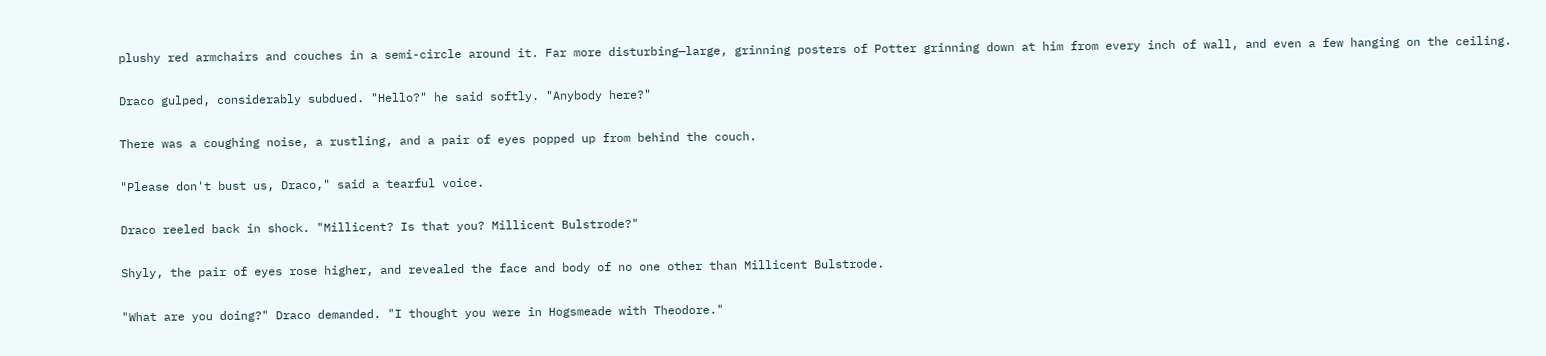plushy red armchairs and couches in a semi-circle around it. Far more disturbing—large, grinning posters of Potter grinning down at him from every inch of wall, and even a few hanging on the ceiling.

Draco gulped, considerably subdued. "Hello?" he said softly. "Anybody here?"

There was a coughing noise, a rustling, and a pair of eyes popped up from behind the couch.

"Please don't bust us, Draco," said a tearful voice.

Draco reeled back in shock. "Millicent? Is that you? Millicent Bulstrode?"

Shyly, the pair of eyes rose higher, and revealed the face and body of no one other than Millicent Bulstrode.

"What are you doing?" Draco demanded. "I thought you were in Hogsmeade with Theodore."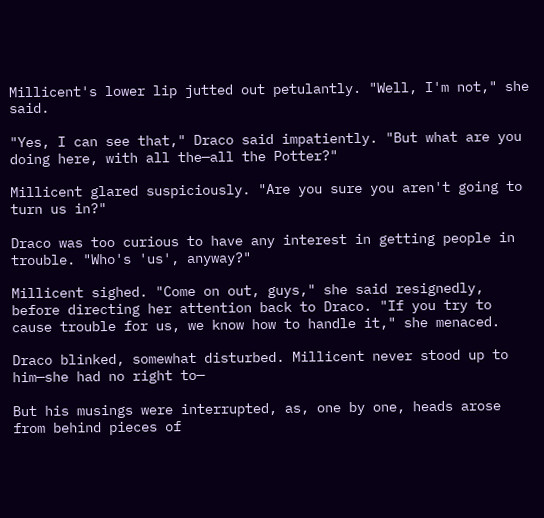Millicent's lower lip jutted out petulantly. "Well, I'm not," she said.

"Yes, I can see that," Draco said impatiently. "But what are you doing here, with all the—all the Potter?"

Millicent glared suspiciously. "Are you sure you aren't going to turn us in?"

Draco was too curious to have any interest in getting people in trouble. "Who's 'us', anyway?"

Millicent sighed. "Come on out, guys," she said resignedly, before directing her attention back to Draco. "If you try to cause trouble for us, we know how to handle it," she menaced.

Draco blinked, somewhat disturbed. Millicent never stood up to him—she had no right to—

But his musings were interrupted, as, one by one, heads arose from behind pieces of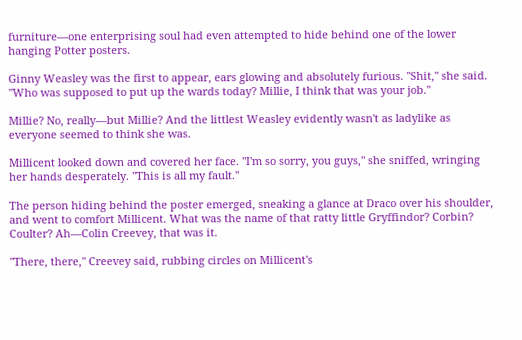furniture—one enterprising soul had even attempted to hide behind one of the lower hanging Potter posters.

Ginny Weasley was the first to appear, ears glowing and absolutely furious. "Shit," she said. "Who was supposed to put up the wards today? Millie, I think that was your job."

Millie? No, really—but Millie? And the littlest Weasley evidently wasn't as ladylike as everyone seemed to think she was.

Millicent looked down and covered her face. "I'm so sorry, you guys," she sniffed, wringing her hands desperately. "This is all my fault."

The person hiding behind the poster emerged, sneaking a glance at Draco over his shoulder, and went to comfort Millicent. What was the name of that ratty little Gryffindor? Corbin? Coulter? Ah—Colin Creevey, that was it.

"There, there," Creevey said, rubbing circles on Millicent's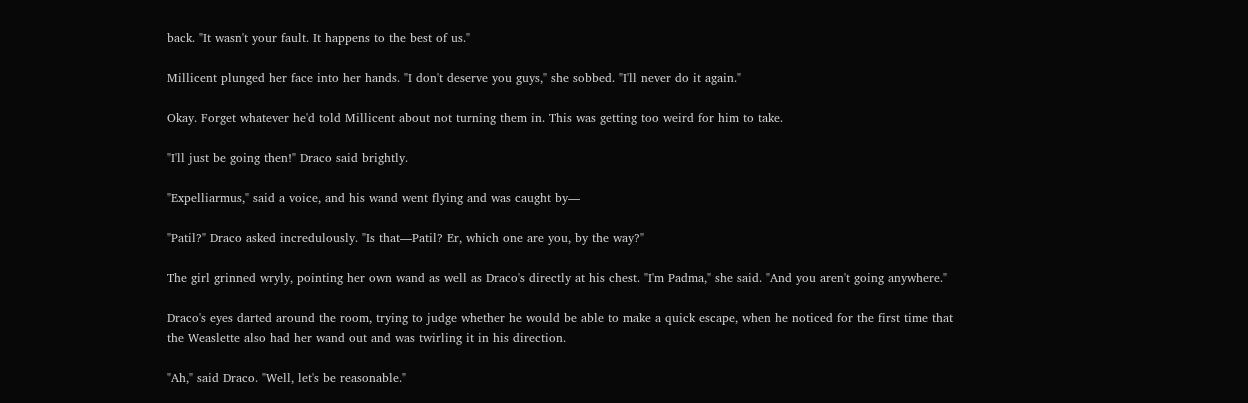back. "It wasn't your fault. It happens to the best of us."

Millicent plunged her face into her hands. "I don't deserve you guys," she sobbed. "I'll never do it again."

Okay. Forget whatever he'd told Millicent about not turning them in. This was getting too weird for him to take.

"I'll just be going then!" Draco said brightly.

"Expelliarmus," said a voice, and his wand went flying and was caught by—

"Patil?" Draco asked incredulously. "Is that—Patil? Er, which one are you, by the way?"

The girl grinned wryly, pointing her own wand as well as Draco's directly at his chest. "I'm Padma," she said. "And you aren't going anywhere."

Draco's eyes darted around the room, trying to judge whether he would be able to make a quick escape, when he noticed for the first time that the Weaslette also had her wand out and was twirling it in his direction.

"Ah," said Draco. "Well, let's be reasonable."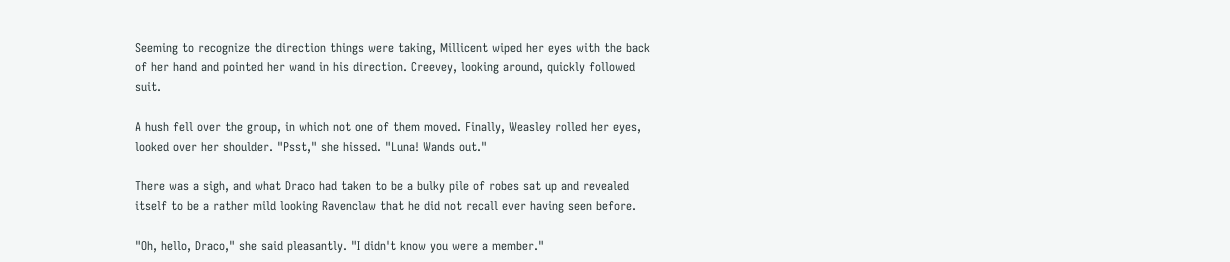Seeming to recognize the direction things were taking, Millicent wiped her eyes with the back of her hand and pointed her wand in his direction. Creevey, looking around, quickly followed suit.

A hush fell over the group, in which not one of them moved. Finally, Weasley rolled her eyes, looked over her shoulder. "Psst," she hissed. "Luna! Wands out."

There was a sigh, and what Draco had taken to be a bulky pile of robes sat up and revealed itself to be a rather mild looking Ravenclaw that he did not recall ever having seen before.

"Oh, hello, Draco," she said pleasantly. "I didn't know you were a member."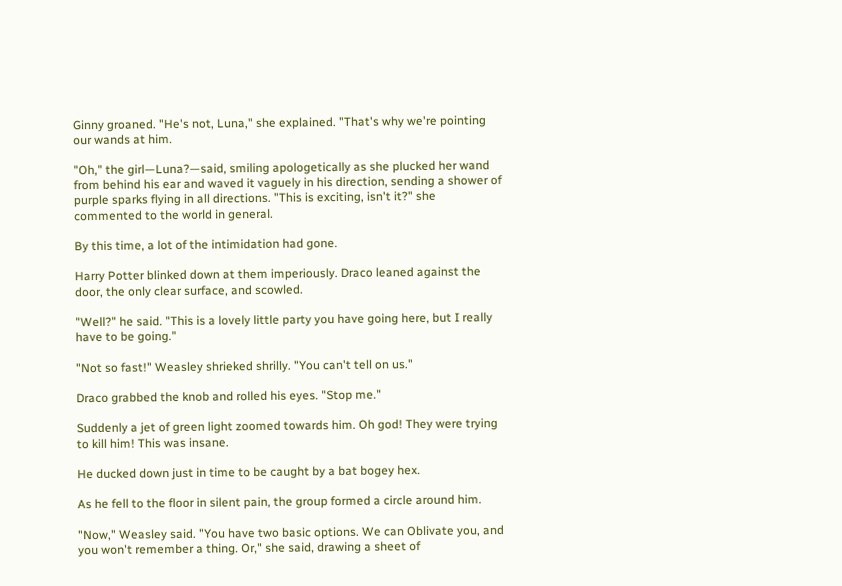Ginny groaned. "He's not, Luna," she explained. "That's why we're pointing our wands at him.

"Oh," the girl—Luna?—said, smiling apologetically as she plucked her wand from behind his ear and waved it vaguely in his direction, sending a shower of purple sparks flying in all directions. "This is exciting, isn't it?" she commented to the world in general.

By this time, a lot of the intimidation had gone.

Harry Potter blinked down at them imperiously. Draco leaned against the door, the only clear surface, and scowled.

"Well?" he said. "This is a lovely little party you have going here, but I really have to be going."

"Not so fast!" Weasley shrieked shrilly. "You can't tell on us."

Draco grabbed the knob and rolled his eyes. "Stop me."

Suddenly a jet of green light zoomed towards him. Oh god! They were trying to kill him! This was insane.

He ducked down just in time to be caught by a bat bogey hex.

As he fell to the floor in silent pain, the group formed a circle around him.

"Now," Weasley said. "You have two basic options. We can Oblivate you, and you won't remember a thing. Or," she said, drawing a sheet of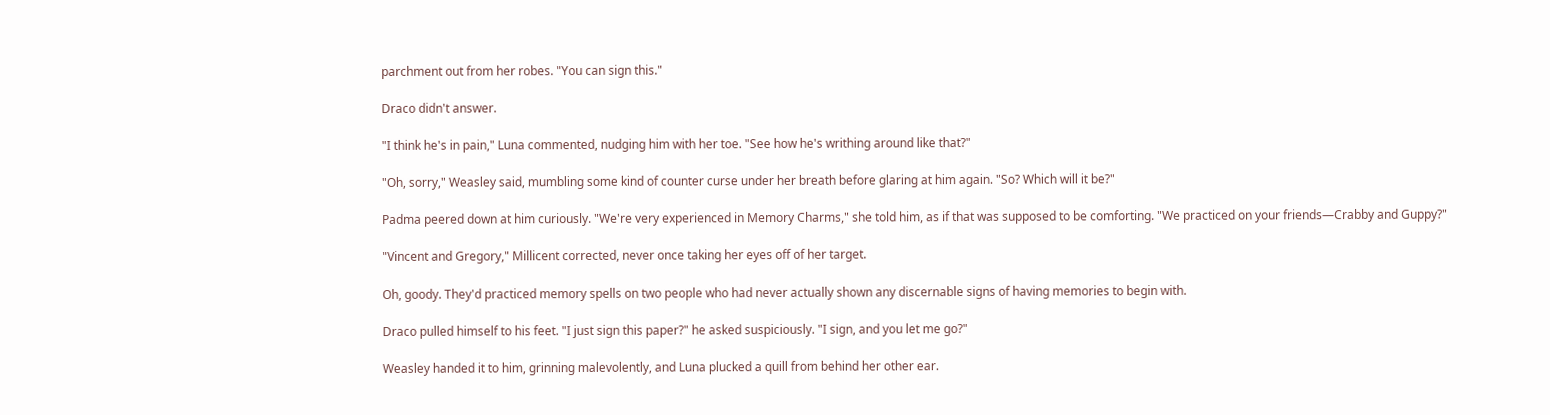parchment out from her robes. "You can sign this."

Draco didn't answer.

"I think he's in pain," Luna commented, nudging him with her toe. "See how he's writhing around like that?"

"Oh, sorry," Weasley said, mumbling some kind of counter curse under her breath before glaring at him again. "So? Which will it be?"

Padma peered down at him curiously. "We're very experienced in Memory Charms," she told him, as if that was supposed to be comforting. "We practiced on your friends—Crabby and Guppy?"

"Vincent and Gregory," Millicent corrected, never once taking her eyes off of her target.

Oh, goody. They'd practiced memory spells on two people who had never actually shown any discernable signs of having memories to begin with.

Draco pulled himself to his feet. "I just sign this paper?" he asked suspiciously. "I sign, and you let me go?"

Weasley handed it to him, grinning malevolently, and Luna plucked a quill from behind her other ear.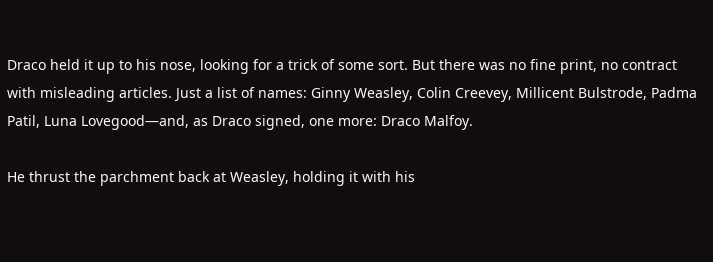Draco held it up to his nose, looking for a trick of some sort. But there was no fine print, no contract with misleading articles. Just a list of names: Ginny Weasley, Colin Creevey, Millicent Bulstrode, Padma Patil, Luna Lovegood—and, as Draco signed, one more: Draco Malfoy.

He thrust the parchment back at Weasley, holding it with his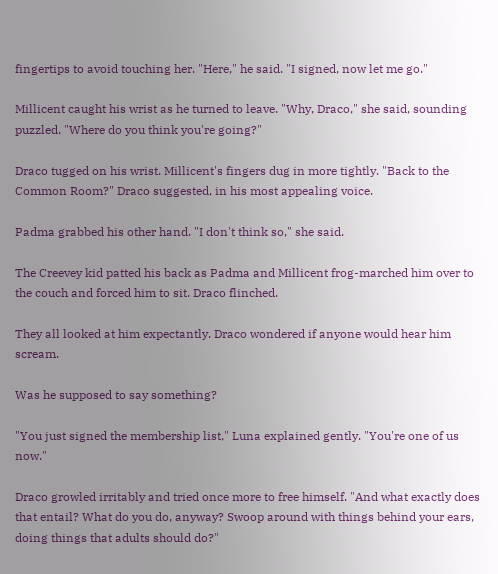fingertips to avoid touching her. "Here," he said. "I signed, now let me go."

Millicent caught his wrist as he turned to leave. "Why, Draco," she said, sounding puzzled. "Where do you think you're going?"

Draco tugged on his wrist. Millicent's fingers dug in more tightly. "Back to the Common Room?" Draco suggested, in his most appealing voice.

Padma grabbed his other hand. "I don't think so," she said.

The Creevey kid patted his back as Padma and Millicent frog-marched him over to the couch and forced him to sit. Draco flinched.

They all looked at him expectantly. Draco wondered if anyone would hear him scream.

Was he supposed to say something?

"You just signed the membership list," Luna explained gently. "You're one of us now."

Draco growled irritably and tried once more to free himself. "And what exactly does that entail? What do you do, anyway? Swoop around with things behind your ears, doing things that adults should do?"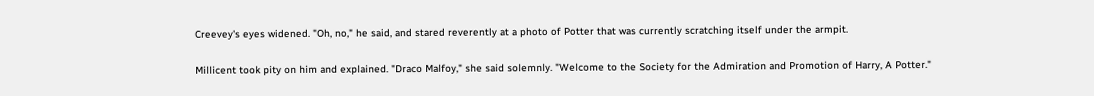Creevey's eyes widened. "Oh, no," he said, and stared reverently at a photo of Potter that was currently scratching itself under the armpit.

Millicent took pity on him and explained. "Draco Malfoy," she said solemnly. "Welcome to the Society for the Admiration and Promotion of Harry, A Potter."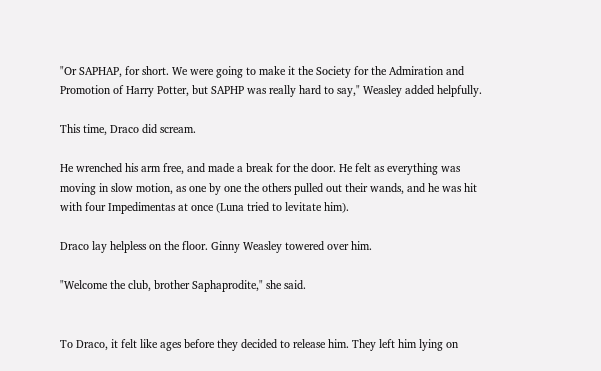"Or SAPHAP, for short. We were going to make it the Society for the Admiration and Promotion of Harry Potter, but SAPHP was really hard to say," Weasley added helpfully.

This time, Draco did scream.

He wrenched his arm free, and made a break for the door. He felt as everything was moving in slow motion, as one by one the others pulled out their wands, and he was hit with four Impedimentas at once (Luna tried to levitate him).

Draco lay helpless on the floor. Ginny Weasley towered over him.

"Welcome the club, brother Saphaprodite," she said.


To Draco, it felt like ages before they decided to release him. They left him lying on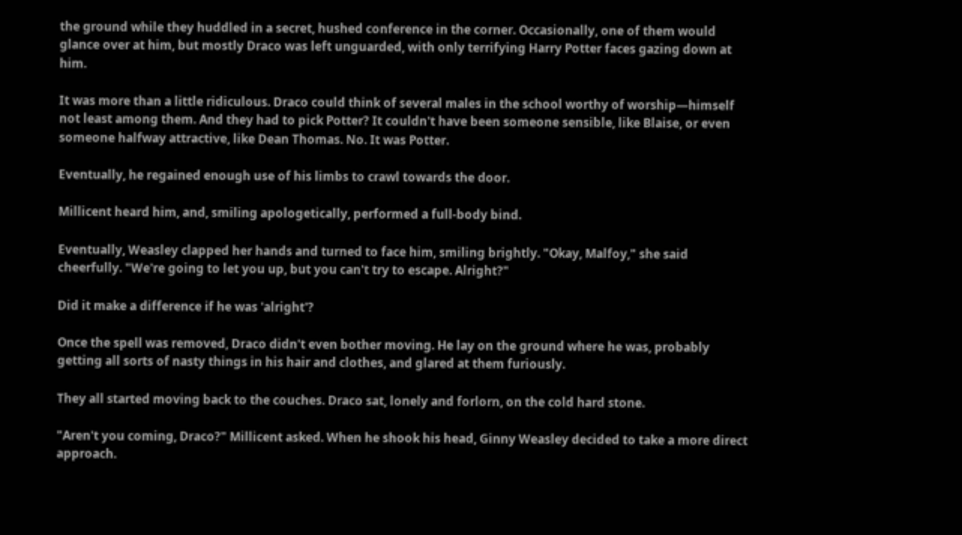the ground while they huddled in a secret, hushed conference in the corner. Occasionally, one of them would glance over at him, but mostly Draco was left unguarded, with only terrifying Harry Potter faces gazing down at him.

It was more than a little ridiculous. Draco could think of several males in the school worthy of worship—himself not least among them. And they had to pick Potter? It couldn't have been someone sensible, like Blaise, or even someone halfway attractive, like Dean Thomas. No. It was Potter.

Eventually, he regained enough use of his limbs to crawl towards the door.

Millicent heard him, and, smiling apologetically, performed a full-body bind.

Eventually, Weasley clapped her hands and turned to face him, smiling brightly. "Okay, Malfoy," she said cheerfully. "We're going to let you up, but you can't try to escape. Alright?"

Did it make a difference if he was 'alright'?

Once the spell was removed, Draco didn't even bother moving. He lay on the ground where he was, probably getting all sorts of nasty things in his hair and clothes, and glared at them furiously.

They all started moving back to the couches. Draco sat, lonely and forlorn, on the cold hard stone.

"Aren't you coming, Draco?" Millicent asked. When he shook his head, Ginny Weasley decided to take a more direct approach.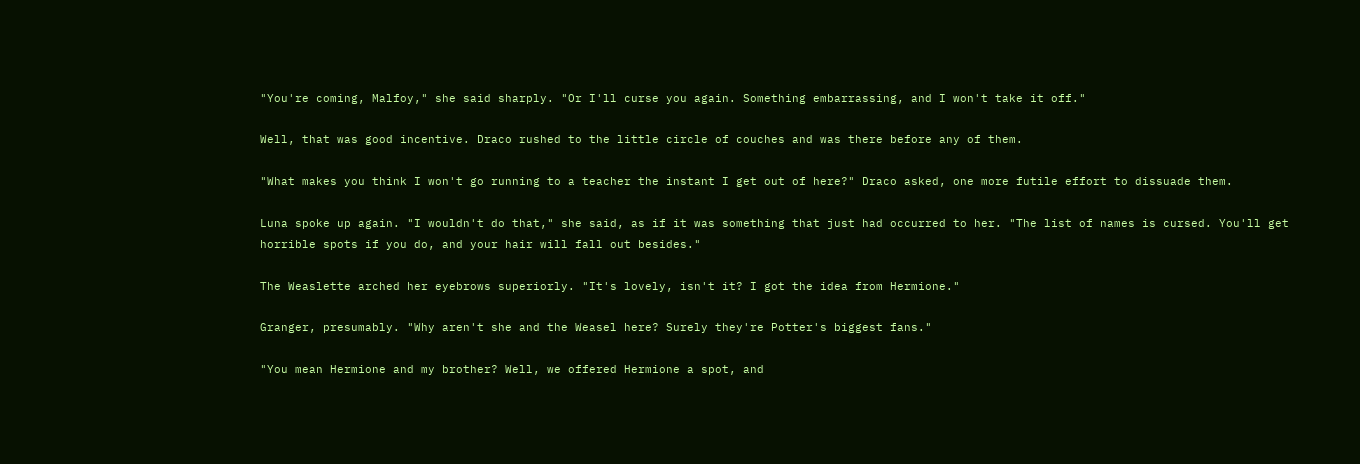"You're coming, Malfoy," she said sharply. "Or I'll curse you again. Something embarrassing, and I won't take it off."

Well, that was good incentive. Draco rushed to the little circle of couches and was there before any of them.

"What makes you think I won't go running to a teacher the instant I get out of here?" Draco asked, one more futile effort to dissuade them.

Luna spoke up again. "I wouldn't do that," she said, as if it was something that just had occurred to her. "The list of names is cursed. You'll get horrible spots if you do, and your hair will fall out besides."

The Weaslette arched her eyebrows superiorly. "It's lovely, isn't it? I got the idea from Hermione."

Granger, presumably. "Why aren't she and the Weasel here? Surely they're Potter's biggest fans."

"You mean Hermione and my brother? Well, we offered Hermione a spot, and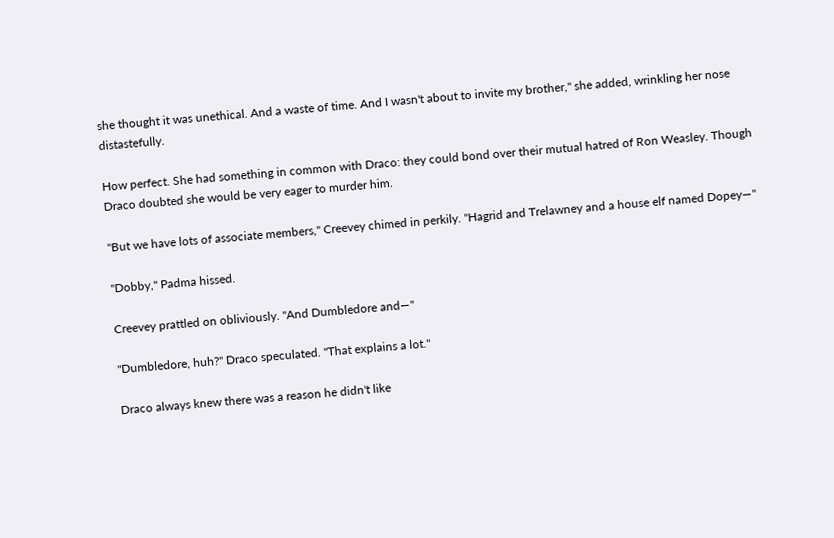she thought it was unethical. And a waste of time. And I wasn't about to invite my brother," she added, wrinkling her nose distastefully.

How perfect. She had something in common with Draco: they could bond over their mutual hatred of Ron Weasley. Though Draco doubted she would be very eager to murder him.

"But we have lots of associate members," Creevey chimed in perkily. "Hagrid and Trelawney and a house elf named Dopey—"

"Dobby," Padma hissed.

Creevey prattled on obliviously. "And Dumbledore and—"

"Dumbledore, huh?" Draco speculated. "That explains a lot."

Draco always knew there was a reason he didn't like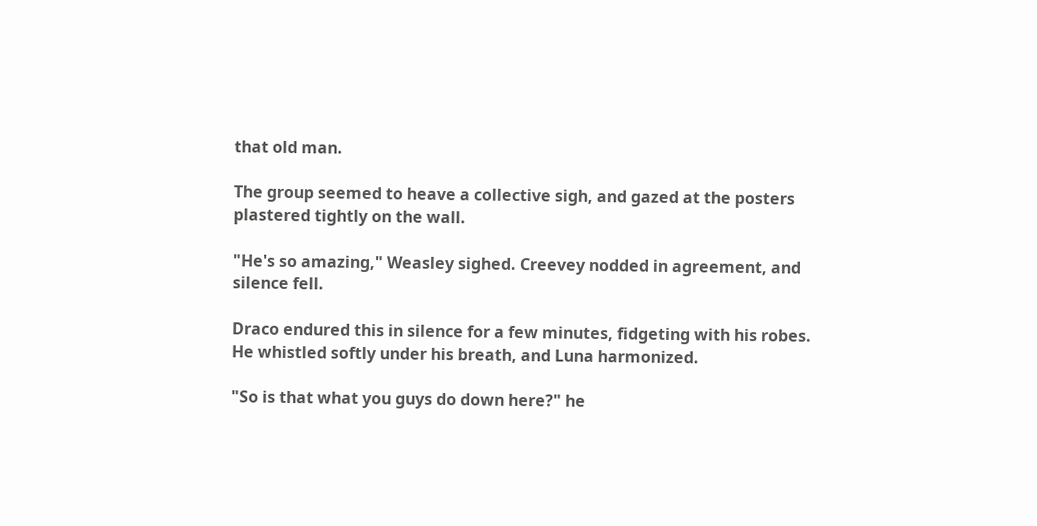that old man.

The group seemed to heave a collective sigh, and gazed at the posters plastered tightly on the wall.

"He's so amazing," Weasley sighed. Creevey nodded in agreement, and silence fell.

Draco endured this in silence for a few minutes, fidgeting with his robes. He whistled softly under his breath, and Luna harmonized.

"So is that what you guys do down here?" he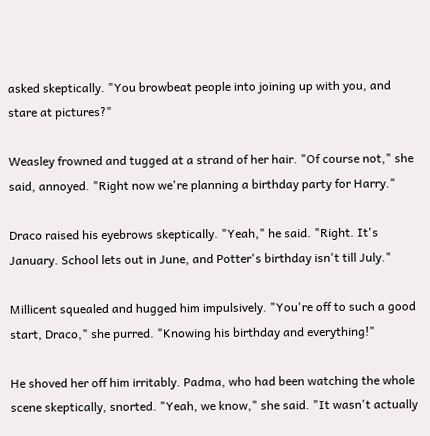asked skeptically. "You browbeat people into joining up with you, and stare at pictures?"

Weasley frowned and tugged at a strand of her hair. "Of course not," she said, annoyed. "Right now we're planning a birthday party for Harry."

Draco raised his eyebrows skeptically. "Yeah," he said. "Right. It's January. School lets out in June, and Potter's birthday isn't till July."

Millicent squealed and hugged him impulsively. "You're off to such a good start, Draco," she purred. "Knowing his birthday and everything!"

He shoved her off him irritably. Padma, who had been watching the whole scene skeptically, snorted. "Yeah, we know," she said. "It wasn't actually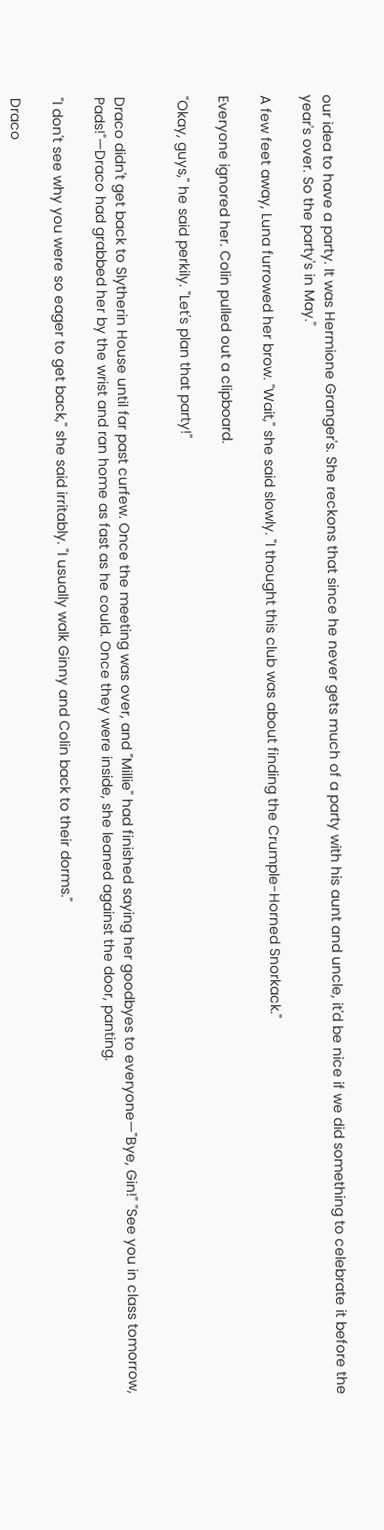our idea to have a party. It was Hermione Granger's. She reckons that since he never gets much of a party with his aunt and uncle, it'd be nice if we did something to celebrate it before the year's over. So the party's in May."

A few feet away, Luna furrowed her brow. "Wait," she said slowly. "I thought this club was about finding the Crumple-Horned Snorkack."

Everyone ignored her. Colin pulled out a clipboard.

"Okay, guys," he said perkily. "Let's plan that party!"


Draco didn't get back to Slytherin House until far past curfew. Once the meeting was over, and "Millie" had finished saying her goodbyes to everyone—"Bye, Gin!" "See you in class tomorrow, Pads!"—Draco had grabbed her by the wrist and ran home as fast as he could. Once they were inside, she leaned against the door, panting.

"I don't see why you were so eager to get back," she said irritably. "I usually walk Ginny and Colin back to their dorms."

Draco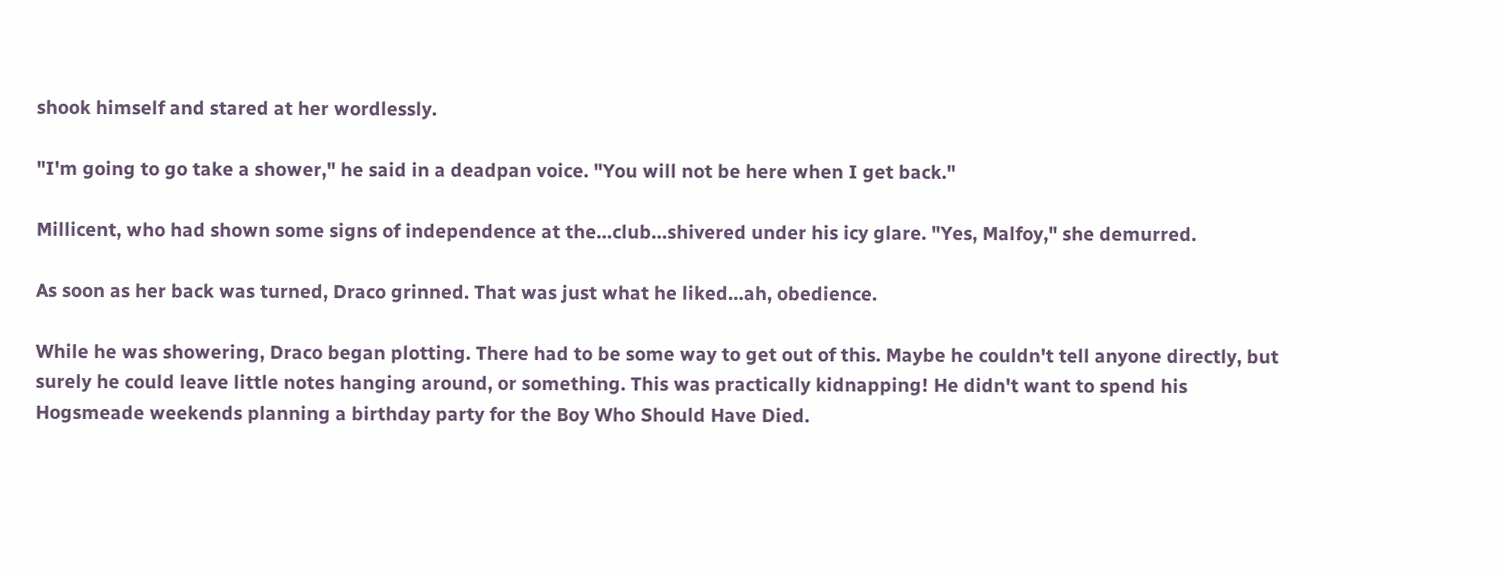shook himself and stared at her wordlessly.

"I'm going to go take a shower," he said in a deadpan voice. "You will not be here when I get back."

Millicent, who had shown some signs of independence at the…club…shivered under his icy glare. "Yes, Malfoy," she demurred.

As soon as her back was turned, Draco grinned. That was just what he liked…ah, obedience.

While he was showering, Draco began plotting. There had to be some way to get out of this. Maybe he couldn't tell anyone directly, but surely he could leave little notes hanging around, or something. This was practically kidnapping! He didn't want to spend his Hogsmeade weekends planning a birthday party for the Boy Who Should Have Died.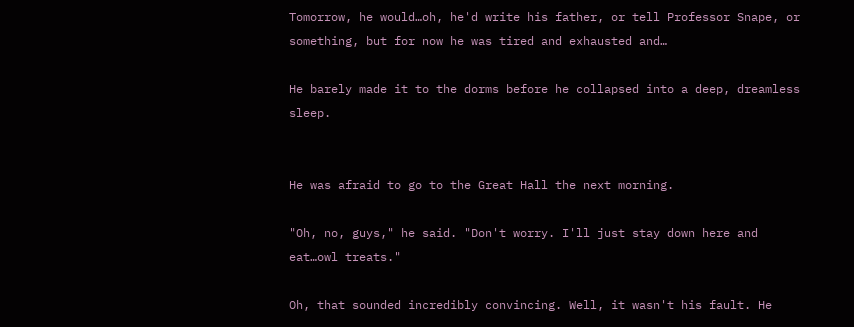Tomorrow, he would…oh, he'd write his father, or tell Professor Snape, or something, but for now he was tired and exhausted and…

He barely made it to the dorms before he collapsed into a deep, dreamless sleep.


He was afraid to go to the Great Hall the next morning.

"Oh, no, guys," he said. "Don't worry. I'll just stay down here and eat…owl treats."

Oh, that sounded incredibly convincing. Well, it wasn't his fault. He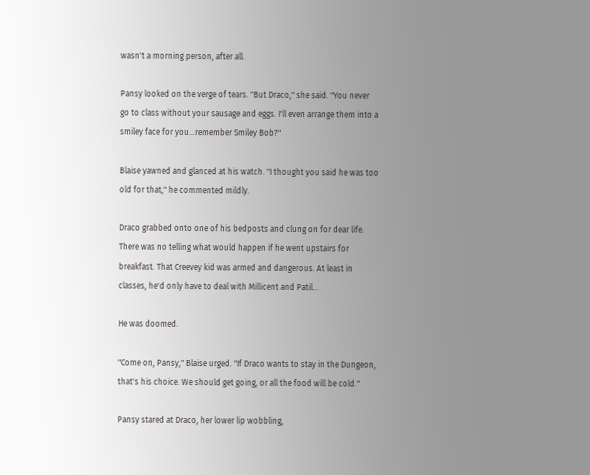wasn't a morning person, after all.

Pansy looked on the verge of tears. "But Draco," she said. "You never go to class without your sausage and eggs. I'll even arrange them into a smiley face for you…remember Smiley Bob?"

Blaise yawned and glanced at his watch. "I thought you said he was too old for that," he commented mildly.

Draco grabbed onto one of his bedposts and clung on for dear life. There was no telling what would happen if he went upstairs for breakfast. That Creevey kid was armed and dangerous. At least in classes, he'd only have to deal with Millicent and Patil…

He was doomed.

"Come on, Pansy," Blaise urged. "If Draco wants to stay in the Dungeon, that's his choice. We should get going, or all the food will be cold."

Pansy stared at Draco, her lower lip wobbling,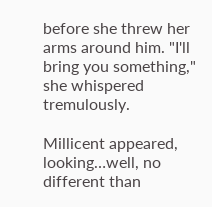before she threw her arms around him. "I'll bring you something," she whispered tremulously.

Millicent appeared, looking…well, no different than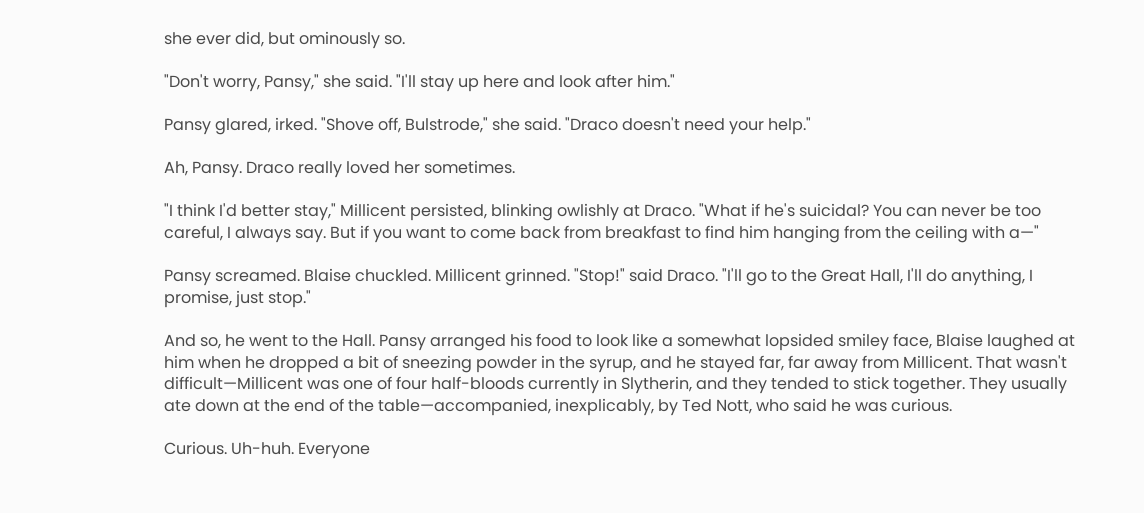she ever did, but ominously so.

"Don't worry, Pansy," she said. "I'll stay up here and look after him."

Pansy glared, irked. "Shove off, Bulstrode," she said. "Draco doesn't need your help."

Ah, Pansy. Draco really loved her sometimes.

"I think I'd better stay," Millicent persisted, blinking owlishly at Draco. "What if he's suicidal? You can never be too careful, I always say. But if you want to come back from breakfast to find him hanging from the ceiling with a—"

Pansy screamed. Blaise chuckled. Millicent grinned. "Stop!" said Draco. "I'll go to the Great Hall, I'll do anything, I promise, just stop."

And so, he went to the Hall. Pansy arranged his food to look like a somewhat lopsided smiley face, Blaise laughed at him when he dropped a bit of sneezing powder in the syrup, and he stayed far, far away from Millicent. That wasn't difficult—Millicent was one of four half-bloods currently in Slytherin, and they tended to stick together. They usually ate down at the end of the table—accompanied, inexplicably, by Ted Nott, who said he was curious.

Curious. Uh-huh. Everyone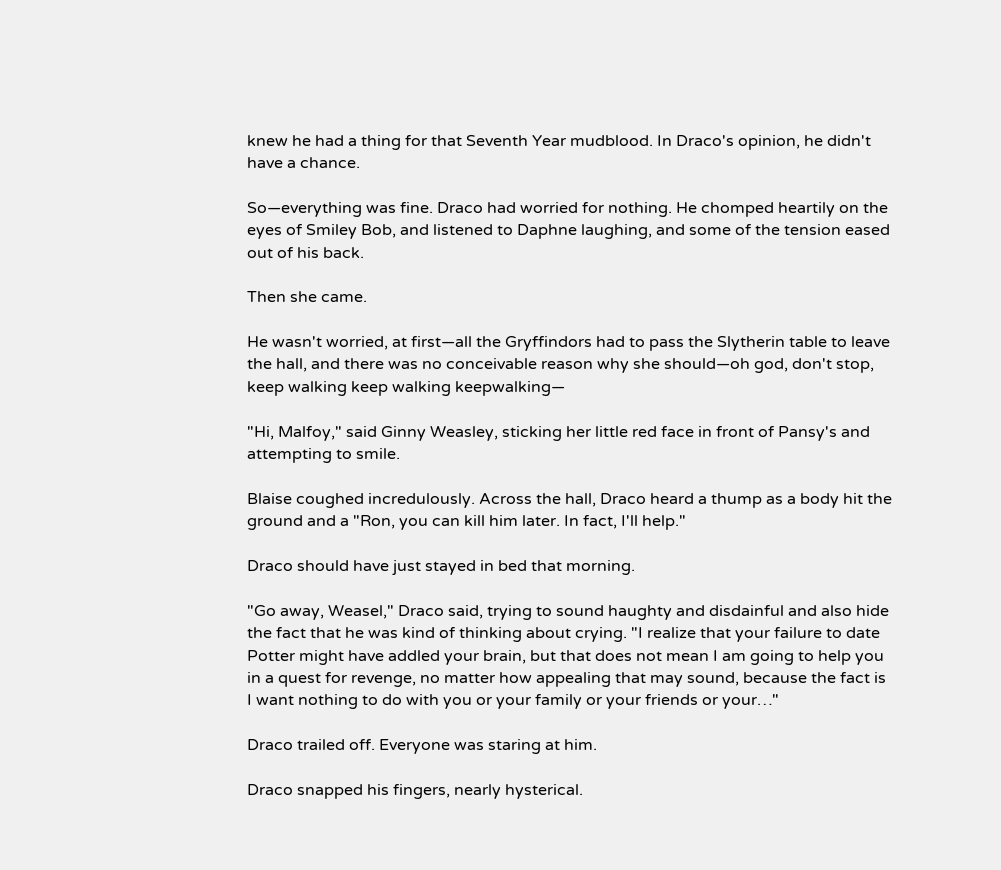knew he had a thing for that Seventh Year mudblood. In Draco's opinion, he didn't have a chance.

So—everything was fine. Draco had worried for nothing. He chomped heartily on the eyes of Smiley Bob, and listened to Daphne laughing, and some of the tension eased out of his back.

Then she came.

He wasn't worried, at first—all the Gryffindors had to pass the Slytherin table to leave the hall, and there was no conceivable reason why she should—oh god, don't stop, keep walking keep walking keepwalking—

"Hi, Malfoy," said Ginny Weasley, sticking her little red face in front of Pansy's and attempting to smile.

Blaise coughed incredulously. Across the hall, Draco heard a thump as a body hit the ground and a "Ron, you can kill him later. In fact, I'll help."

Draco should have just stayed in bed that morning.

"Go away, Weasel," Draco said, trying to sound haughty and disdainful and also hide the fact that he was kind of thinking about crying. "I realize that your failure to date Potter might have addled your brain, but that does not mean I am going to help you in a quest for revenge, no matter how appealing that may sound, because the fact is I want nothing to do with you or your family or your friends or your…"

Draco trailed off. Everyone was staring at him.

Draco snapped his fingers, nearly hysterical.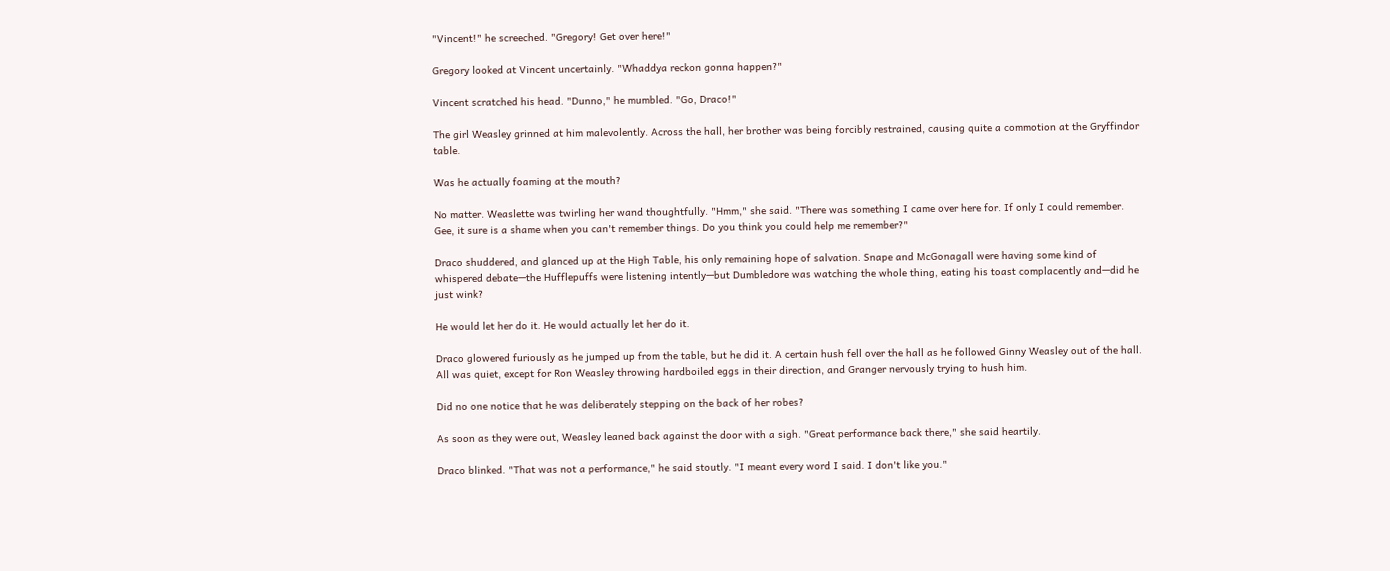"Vincent!" he screeched. "Gregory! Get over here!"

Gregory looked at Vincent uncertainly. "Whaddya reckon gonna happen?"

Vincent scratched his head. "Dunno," he mumbled. "Go, Draco!"

The girl Weasley grinned at him malevolently. Across the hall, her brother was being forcibly restrained, causing quite a commotion at the Gryffindor table.

Was he actually foaming at the mouth?

No matter. Weaslette was twirling her wand thoughtfully. "Hmm," she said. "There was something I came over here for. If only I could remember. Gee, it sure is a shame when you can't remember things. Do you think you could help me remember?"

Draco shuddered, and glanced up at the High Table, his only remaining hope of salvation. Snape and McGonagall were having some kind of whispered debate—the Hufflepuffs were listening intently—but Dumbledore was watching the whole thing, eating his toast complacently and—did he just wink?

He would let her do it. He would actually let her do it.

Draco glowered furiously as he jumped up from the table, but he did it. A certain hush fell over the hall as he followed Ginny Weasley out of the hall. All was quiet, except for Ron Weasley throwing hardboiled eggs in their direction, and Granger nervously trying to hush him.

Did no one notice that he was deliberately stepping on the back of her robes?

As soon as they were out, Weasley leaned back against the door with a sigh. "Great performance back there," she said heartily.

Draco blinked. "That was not a performance," he said stoutly. "I meant every word I said. I don't like you."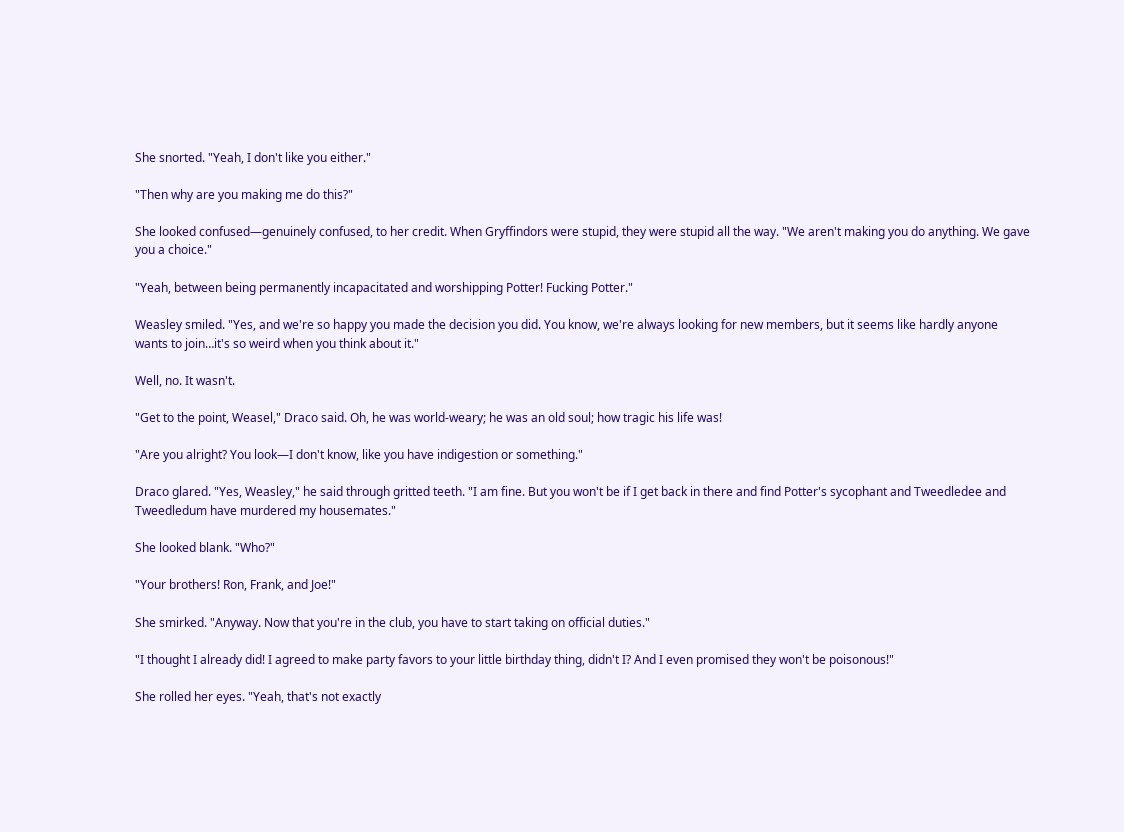She snorted. "Yeah, I don't like you either."

"Then why are you making me do this?"

She looked confused—genuinely confused, to her credit. When Gryffindors were stupid, they were stupid all the way. "We aren't making you do anything. We gave you a choice."

"Yeah, between being permanently incapacitated and worshipping Potter! Fucking Potter."

Weasley smiled. "Yes, and we're so happy you made the decision you did. You know, we're always looking for new members, but it seems like hardly anyone wants to join…it's so weird when you think about it."

Well, no. It wasn't.

"Get to the point, Weasel," Draco said. Oh, he was world-weary; he was an old soul; how tragic his life was!

"Are you alright? You look—I don't know, like you have indigestion or something."

Draco glared. "Yes, Weasley," he said through gritted teeth. "I am fine. But you won't be if I get back in there and find Potter's sycophant and Tweedledee and Tweedledum have murdered my housemates."

She looked blank. "Who?"

"Your brothers! Ron, Frank, and Joe!"

She smirked. "Anyway. Now that you're in the club, you have to start taking on official duties."

"I thought I already did! I agreed to make party favors to your little birthday thing, didn't I? And I even promised they won't be poisonous!"

She rolled her eyes. "Yeah, that's not exactly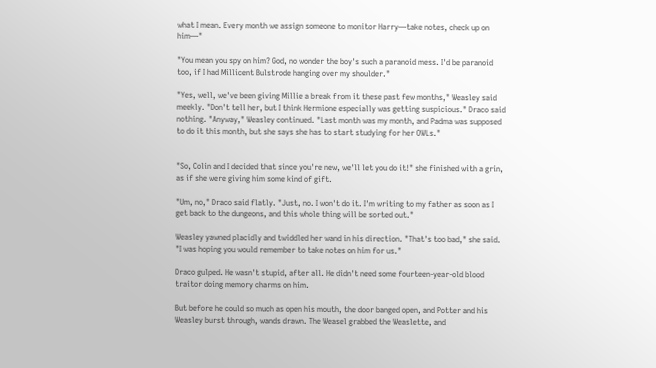what I mean. Every month we assign someone to monitor Harry—take notes, check up on him—"

"You mean you spy on him? God, no wonder the boy's such a paranoid mess. I'd be paranoid too, if I had Millicent Bulstrode hanging over my shoulder."

"Yes, well, we've been giving Millie a break from it these past few months," Weasley said meekly. "Don't tell her, but I think Hermione especially was getting suspicious." Draco said nothing. "Anyway," Weasley continued. "Last month was my month, and Padma was supposed to do it this month, but she says she has to start studying for her OWLs."


"So, Colin and I decided that since you're new, we'll let you do it!" she finished with a grin, as if she were giving him some kind of gift.

"Um, no," Draco said flatly. "Just, no. I won't do it. I'm writing to my father as soon as I get back to the dungeons, and this whole thing will be sorted out."

Weasley yawned placidly and twiddled her wand in his direction. "That's too bad," she said. "I was hoping you would remember to take notes on him for us."

Draco gulped. He wasn't stupid, after all. He didn't need some fourteen-year-old blood traitor doing memory charms on him.

But before he could so much as open his mouth, the door banged open, and Potter and his Weasley burst through, wands drawn. The Weasel grabbed the Weaslette, and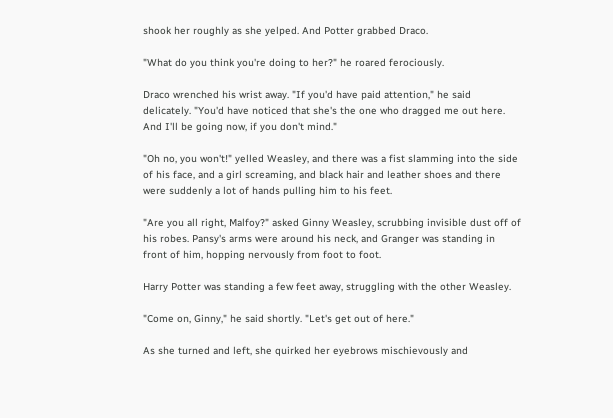shook her roughly as she yelped. And Potter grabbed Draco.

"What do you think you're doing to her?" he roared ferociously.

Draco wrenched his wrist away. "If you'd have paid attention," he said delicately. "You'd have noticed that she's the one who dragged me out here. And I'll be going now, if you don't mind."

"Oh no, you won't!" yelled Weasley, and there was a fist slamming into the side of his face, and a girl screaming, and black hair and leather shoes and there were suddenly a lot of hands pulling him to his feet.

"Are you all right, Malfoy?" asked Ginny Weasley, scrubbing invisible dust off of his robes. Pansy's arms were around his neck, and Granger was standing in front of him, hopping nervously from foot to foot.

Harry Potter was standing a few feet away, struggling with the other Weasley.

"Come on, Ginny," he said shortly. "Let's get out of here."

As she turned and left, she quirked her eyebrows mischievously and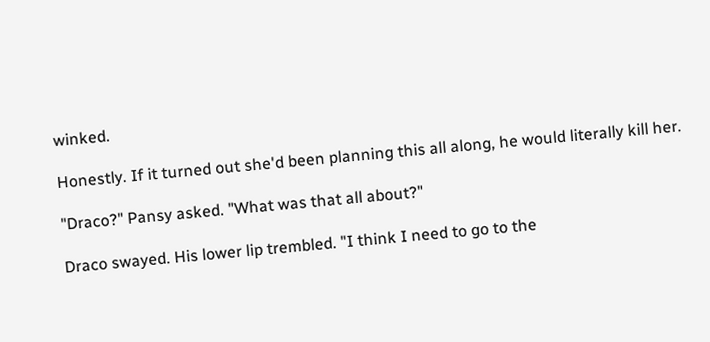winked.

Honestly. If it turned out she'd been planning this all along, he would literally kill her.

"Draco?" Pansy asked. "What was that all about?"

Draco swayed. His lower lip trembled. "I think I need to go to the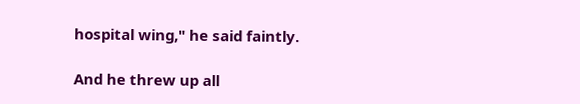hospital wing," he said faintly.

And he threw up all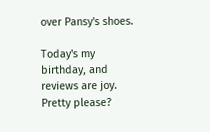over Pansy's shoes.

Today's my birthday, and reviews are joy. Pretty please?